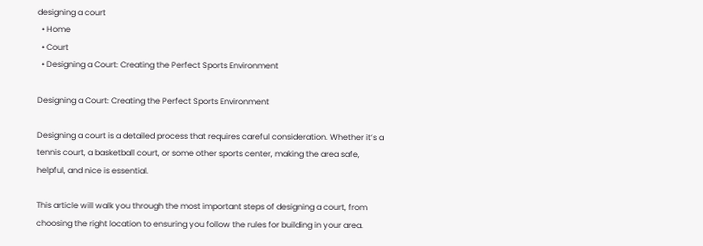designing a court
  • Home
  • Court
  • Designing a Court: Creating the Perfect Sports Environment

Designing a Court: Creating the Perfect Sports Environment

Designing a court is a detailed process that requires careful consideration. Whether it’s a tennis court, a basketball court, or some other sports center, making the area safe, helpful, and nice is essential.

This article will walk you through the most important steps of designing a court, from choosing the right location to ensuring you follow the rules for building in your area.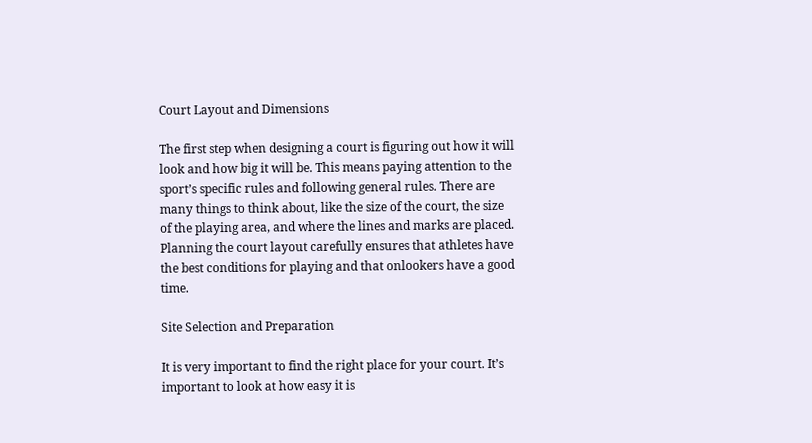Court Layout and Dimensions

The first step when designing a court is figuring out how it will look and how big it will be. This means paying attention to the sport’s specific rules and following general rules. There are many things to think about, like the size of the court, the size of the playing area, and where the lines and marks are placed. Planning the court layout carefully ensures that athletes have the best conditions for playing and that onlookers have a good time.

Site Selection and Preparation

It is very important to find the right place for your court. It’s important to look at how easy it is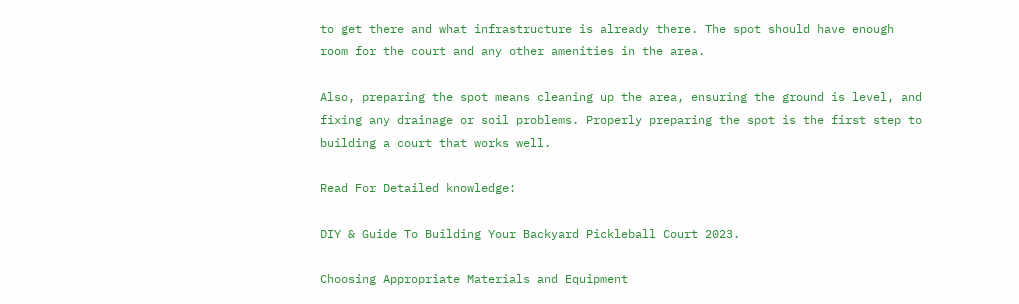to get there and what infrastructure is already there. The spot should have enough room for the court and any other amenities in the area.

Also, preparing the spot means cleaning up the area, ensuring the ground is level, and fixing any drainage or soil problems. Properly preparing the spot is the first step to building a court that works well.

Read For Detailed knowledge:

DIY & Guide To Building Your Backyard Pickleball Court 2023.

Choosing Appropriate Materials and Equipment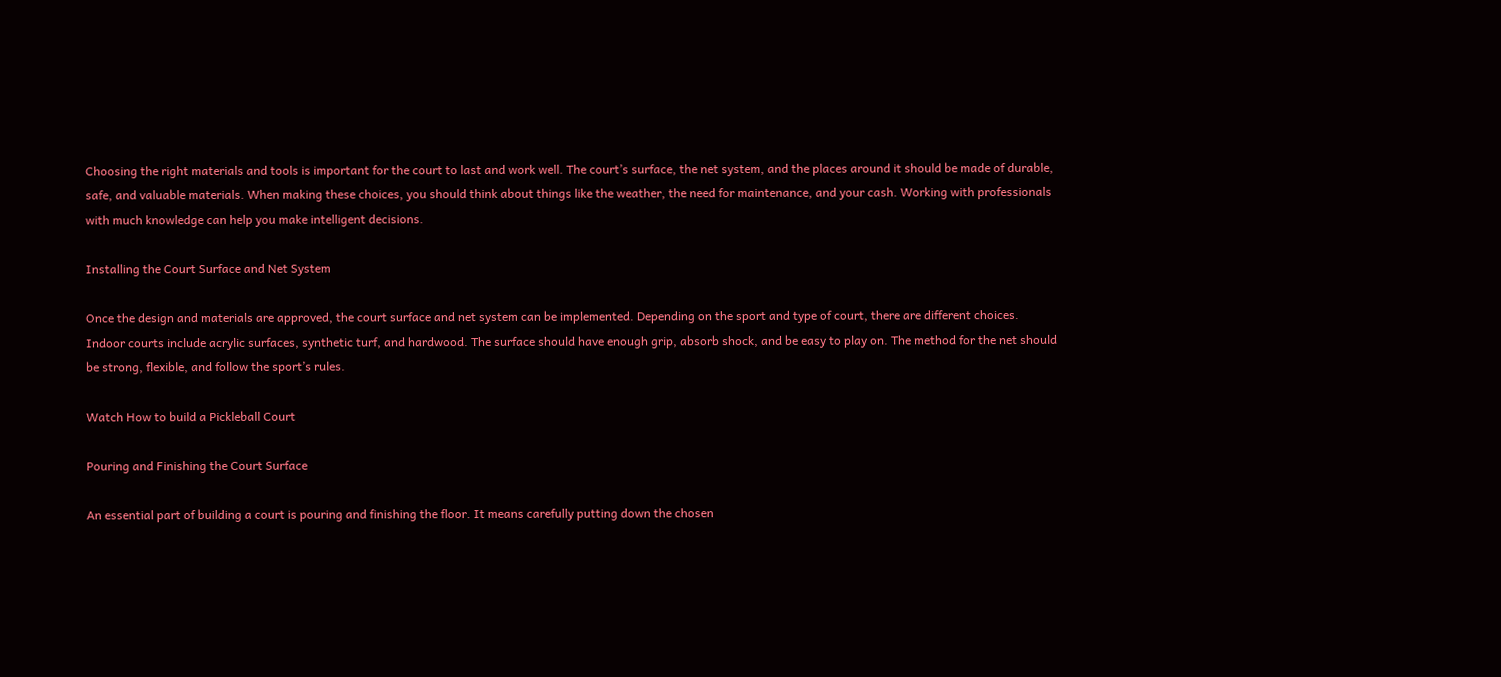Choosing the right materials and tools is important for the court to last and work well. The court’s surface, the net system, and the places around it should be made of durable, safe, and valuable materials. When making these choices, you should think about things like the weather, the need for maintenance, and your cash. Working with professionals with much knowledge can help you make intelligent decisions.

Installing the Court Surface and Net System

Once the design and materials are approved, the court surface and net system can be implemented. Depending on the sport and type of court, there are different choices. Indoor courts include acrylic surfaces, synthetic turf, and hardwood. The surface should have enough grip, absorb shock, and be easy to play on. The method for the net should be strong, flexible, and follow the sport’s rules.

Watch How to build a Pickleball Court

Pouring and Finishing the Court Surface

An essential part of building a court is pouring and finishing the floor. It means carefully putting down the chosen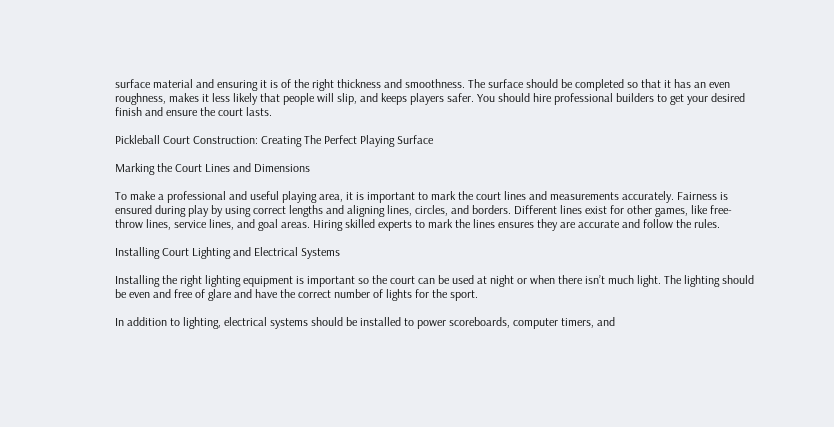surface material and ensuring it is of the right thickness and smoothness. The surface should be completed so that it has an even roughness, makes it less likely that people will slip, and keeps players safer. You should hire professional builders to get your desired finish and ensure the court lasts.

Pickleball Court Construction: Creating The Perfect Playing Surface

Marking the Court Lines and Dimensions

To make a professional and useful playing area, it is important to mark the court lines and measurements accurately. Fairness is ensured during play by using correct lengths and aligning lines, circles, and borders. Different lines exist for other games, like free-throw lines, service lines, and goal areas. Hiring skilled experts to mark the lines ensures they are accurate and follow the rules.

Installing Court Lighting and Electrical Systems

Installing the right lighting equipment is important so the court can be used at night or when there isn’t much light. The lighting should be even and free of glare and have the correct number of lights for the sport.

In addition to lighting, electrical systems should be installed to power scoreboards, computer timers, and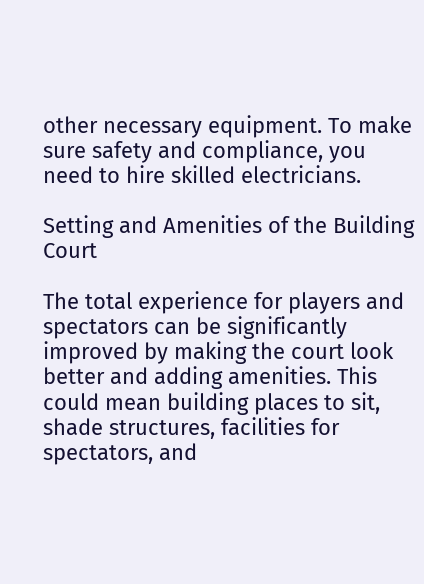other necessary equipment. To make sure safety and compliance, you need to hire skilled electricians.

Setting and Amenities of the Building Court

The total experience for players and spectators can be significantly improved by making the court look better and adding amenities. This could mean building places to sit, shade structures, facilities for spectators, and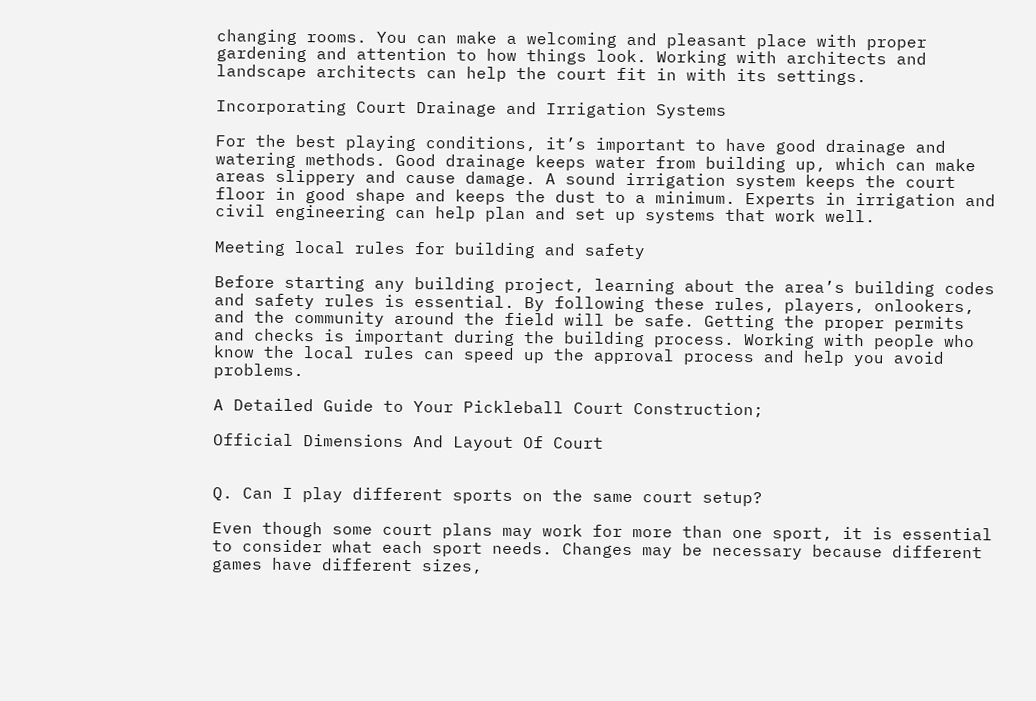changing rooms. You can make a welcoming and pleasant place with proper gardening and attention to how things look. Working with architects and landscape architects can help the court fit in with its settings.

Incorporating Court Drainage and Irrigation Systems

For the best playing conditions, it’s important to have good drainage and watering methods. Good drainage keeps water from building up, which can make areas slippery and cause damage. A sound irrigation system keeps the court floor in good shape and keeps the dust to a minimum. Experts in irrigation and civil engineering can help plan and set up systems that work well.

Meeting local rules for building and safety

Before starting any building project, learning about the area’s building codes and safety rules is essential. By following these rules, players, onlookers, and the community around the field will be safe. Getting the proper permits and checks is important during the building process. Working with people who know the local rules can speed up the approval process and help you avoid problems.

A Detailed Guide to Your Pickleball Court Construction;

Official Dimensions And Layout Of Court


Q. Can I play different sports on the same court setup?

Even though some court plans may work for more than one sport, it is essential to consider what each sport needs. Changes may be necessary because different games have different sizes,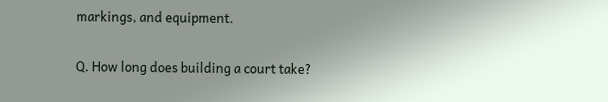markings, and equipment.

Q. How long does building a court take?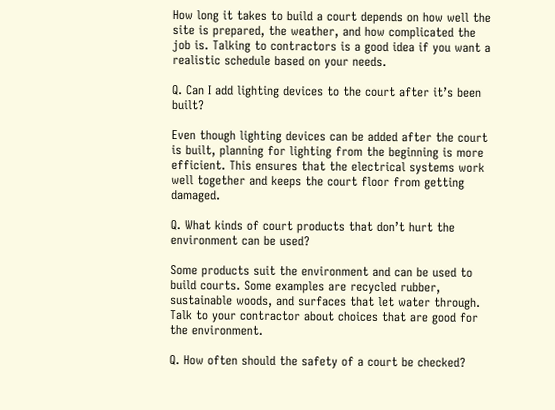How long it takes to build a court depends on how well the site is prepared, the weather, and how complicated the job is. Talking to contractors is a good idea if you want a realistic schedule based on your needs.

Q. Can I add lighting devices to the court after it’s been built?

Even though lighting devices can be added after the court is built, planning for lighting from the beginning is more efficient. This ensures that the electrical systems work well together and keeps the court floor from getting damaged.

Q. What kinds of court products that don’t hurt the environment can be used?

Some products suit the environment and can be used to build courts. Some examples are recycled rubber, sustainable woods, and surfaces that let water through. Talk to your contractor about choices that are good for the environment.

Q. How often should the safety of a court be checked?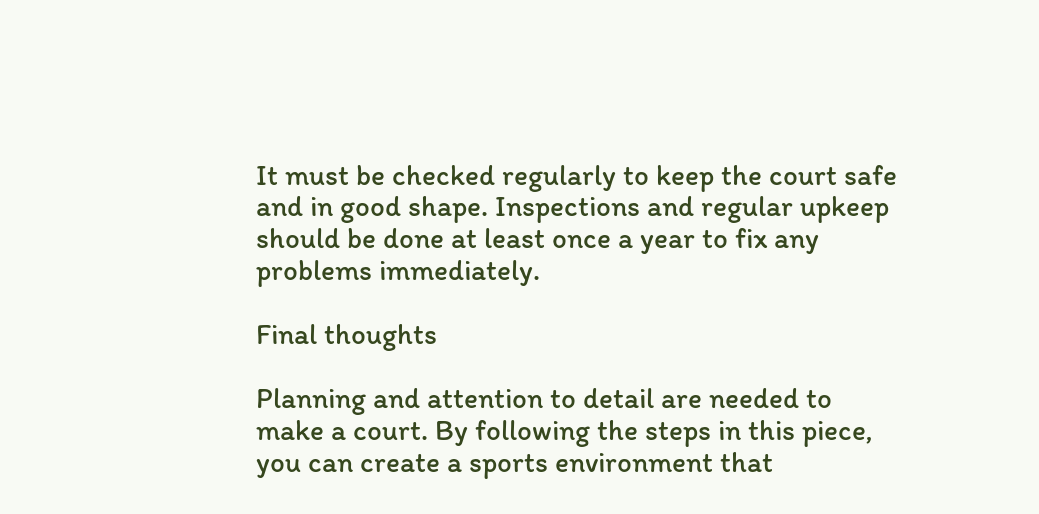It must be checked regularly to keep the court safe and in good shape. Inspections and regular upkeep should be done at least once a year to fix any problems immediately.

Final thoughts

Planning and attention to detail are needed to make a court. By following the steps in this piece, you can create a sports environment that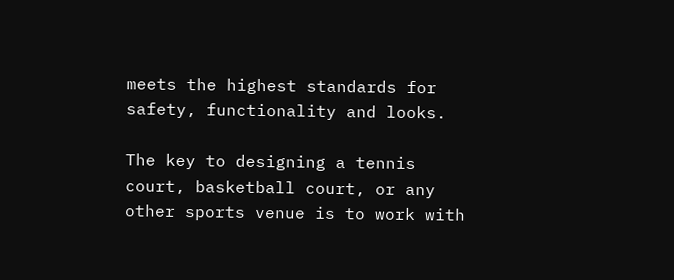meets the highest standards for safety, functionality and looks.

The key to designing a tennis court, basketball court, or any other sports venue is to work with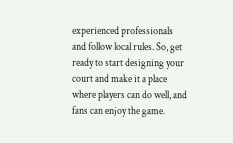experienced professionals and follow local rules. So, get ready to start designing your court and make it a place where players can do well, and fans can enjoy the game.